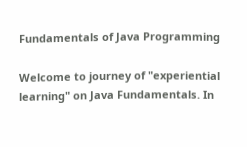Fundamentals of Java Programming

Welcome to journey of "experiential learning" on Java Fundamentals. In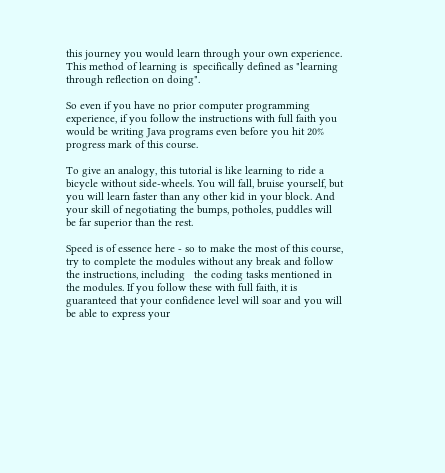this journey you would learn through your own experience. This method of learning is  specifically defined as "learning through reflection on doing".

So even if you have no prior computer programming experience, if you follow the instructions with full faith you would be writing Java programs even before you hit 20% progress mark of this course.

To give an analogy, this tutorial is like learning to ride a bicycle without side-wheels. You will fall, bruise yourself, but you will learn faster than any other kid in your block. And your skill of negotiating the bumps, potholes, puddles will be far superior than the rest.

Speed is of essence here - so to make the most of this course, try to complete the modules without any break and follow the instructions, including   the coding tasks mentioned in the modules. If you follow these with full faith, it is guaranteed that your confidence level will soar and you will be able to express your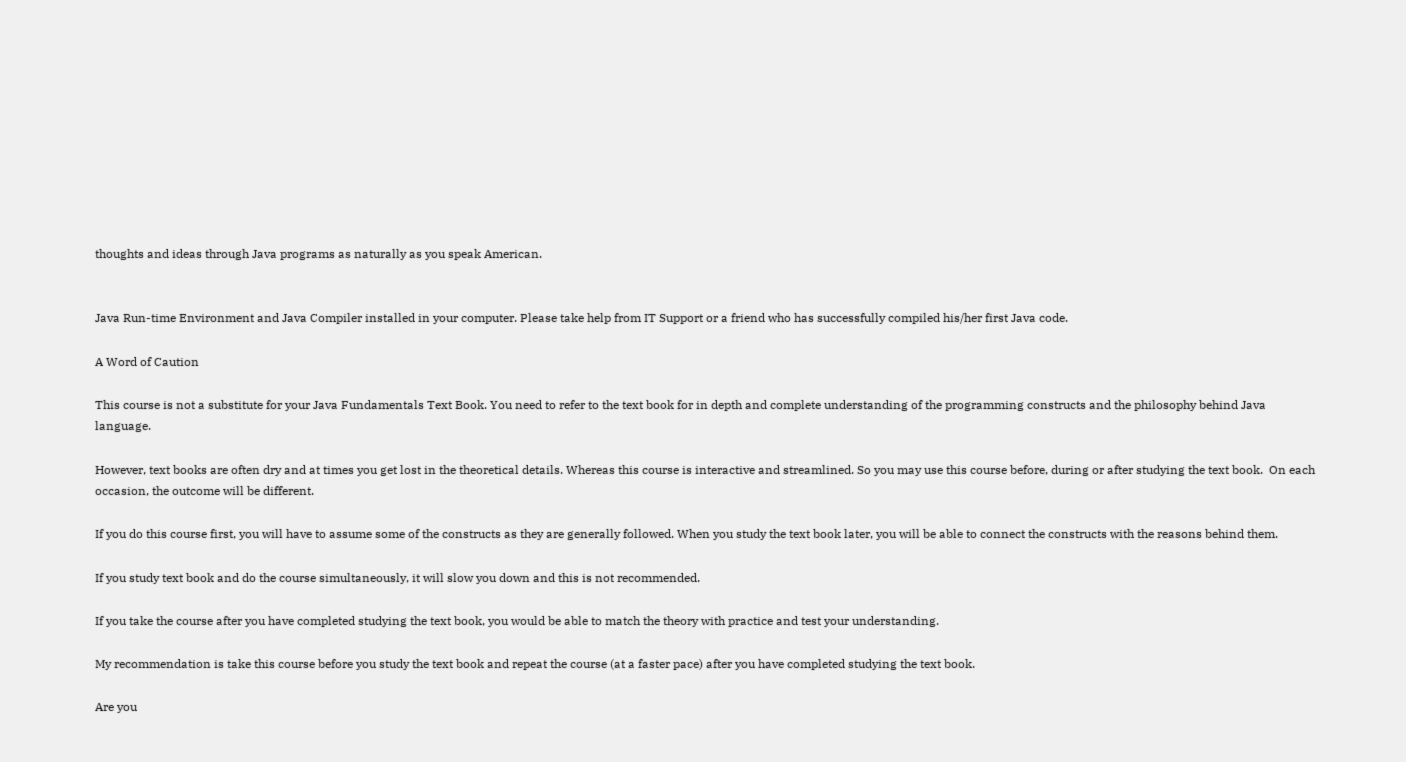thoughts and ideas through Java programs as naturally as you speak American.


Java Run-time Environment and Java Compiler installed in your computer. Please take help from IT Support or a friend who has successfully compiled his/her first Java code.

A Word of Caution

This course is not a substitute for your Java Fundamentals Text Book. You need to refer to the text book for in depth and complete understanding of the programming constructs and the philosophy behind Java language.

However, text books are often dry and at times you get lost in the theoretical details. Whereas this course is interactive and streamlined. So you may use this course before, during or after studying the text book.  On each occasion, the outcome will be different.

If you do this course first, you will have to assume some of the constructs as they are generally followed. When you study the text book later, you will be able to connect the constructs with the reasons behind them.

If you study text book and do the course simultaneously, it will slow you down and this is not recommended.

If you take the course after you have completed studying the text book, you would be able to match the theory with practice and test your understanding.

My recommendation is take this course before you study the text book and repeat the course (at a faster pace) after you have completed studying the text book.

Are you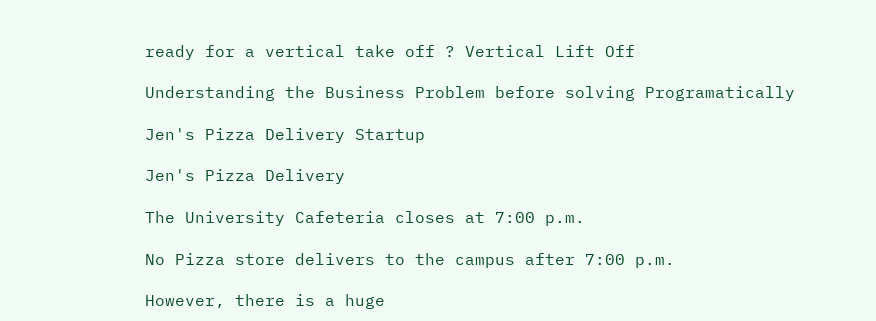ready for a vertical take off ? Vertical Lift Off

Understanding the Business Problem before solving Programatically

Jen's Pizza Delivery Startup

Jen's Pizza Delivery

The University Cafeteria closes at 7:00 p.m.

No Pizza store delivers to the campus after 7:00 p.m.

However, there is a huge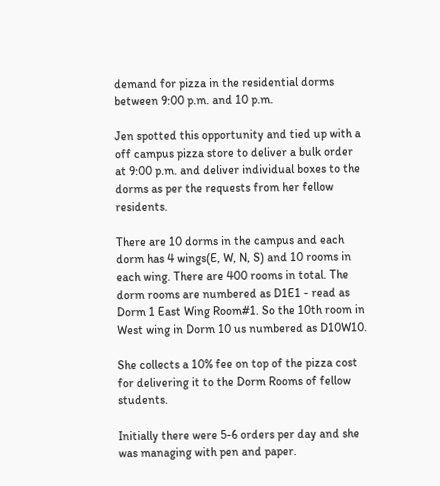demand for pizza in the residential dorms between 9:00 p.m. and 10 p.m.

Jen spotted this opportunity and tied up with a off campus pizza store to deliver a bulk order at 9:00 p.m. and deliver individual boxes to the dorms as per the requests from her fellow residents.

There are 10 dorms in the campus and each dorm has 4 wings(E, W, N, S) and 10 rooms in each wing. There are 400 rooms in total. The dorm rooms are numbered as D1E1 - read as Dorm 1 East Wing Room#1. So the 10th room in West wing in Dorm 10 us numbered as D10W10.

She collects a 10% fee on top of the pizza cost for delivering it to the Dorm Rooms of fellow students.

Initially there were 5-6 orders per day and she was managing with pen and paper.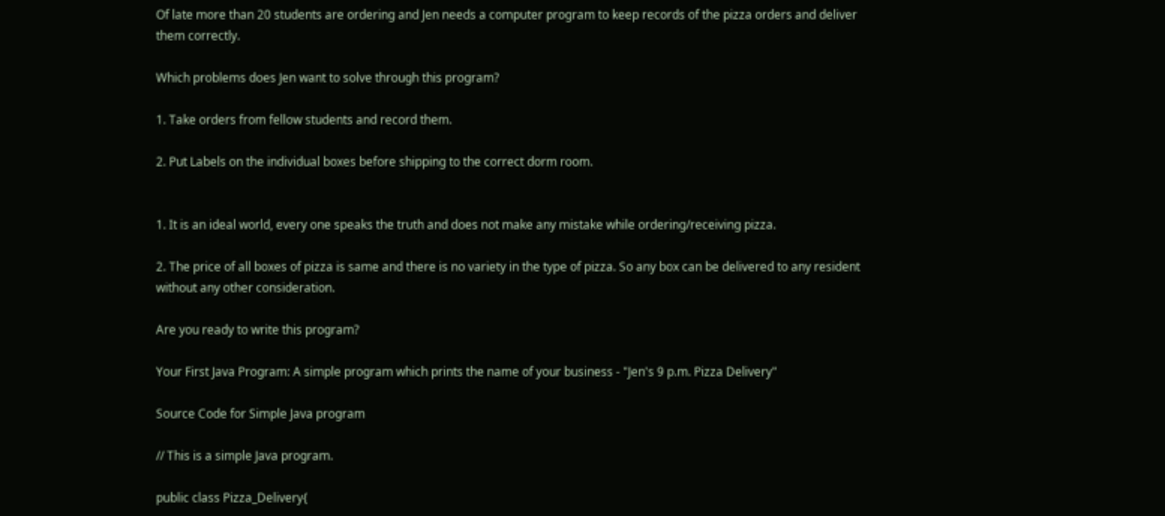Of late more than 20 students are ordering and Jen needs a computer program to keep records of the pizza orders and deliver them correctly.

Which problems does Jen want to solve through this program?

1. Take orders from fellow students and record them.

2. Put Labels on the individual boxes before shipping to the correct dorm room.


1. It is an ideal world, every one speaks the truth and does not make any mistake while ordering/receiving pizza.

2. The price of all boxes of pizza is same and there is no variety in the type of pizza. So any box can be delivered to any resident without any other consideration.

Are you ready to write this program?

Your First Java Program: A simple program which prints the name of your business - "Jen's 9 p.m. Pizza Delivery"

Source Code for Simple Java program

// This is a simple Java program.

public class Pizza_Delivery{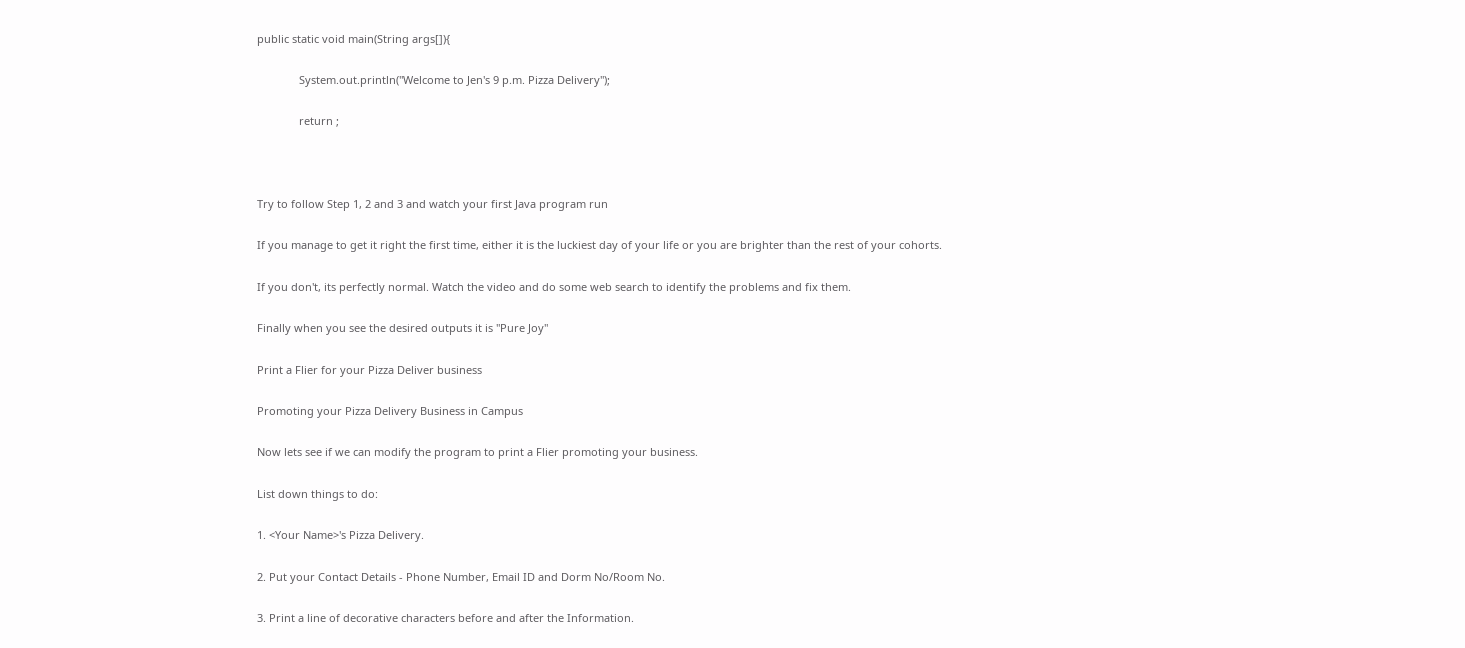public static void main(String args[]){

              System.out.println("Welcome to Jen's 9 p.m. Pizza Delivery");

              return ;



Try to follow Step 1, 2 and 3 and watch your first Java program run

If you manage to get it right the first time, either it is the luckiest day of your life or you are brighter than the rest of your cohorts.

If you don't, its perfectly normal. Watch the video and do some web search to identify the problems and fix them.

Finally when you see the desired outputs it is "Pure Joy"

Print a Flier for your Pizza Deliver business

Promoting your Pizza Delivery Business in Campus

Now lets see if we can modify the program to print a Flier promoting your business.

List down things to do:

1. <Your Name>'s Pizza Delivery.

2. Put your Contact Details - Phone Number, Email ID and Dorm No/Room No.

3. Print a line of decorative characters before and after the Information.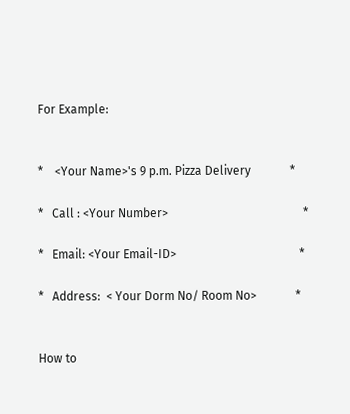For Example:


*    <Your Name>'s 9 p.m. Pizza Delivery             *

*   Call : <Your Number>                                             *

*   Email: <Your Email-ID>                                         *

*   Address:  < Your Dorm No/ Room No>             *


How to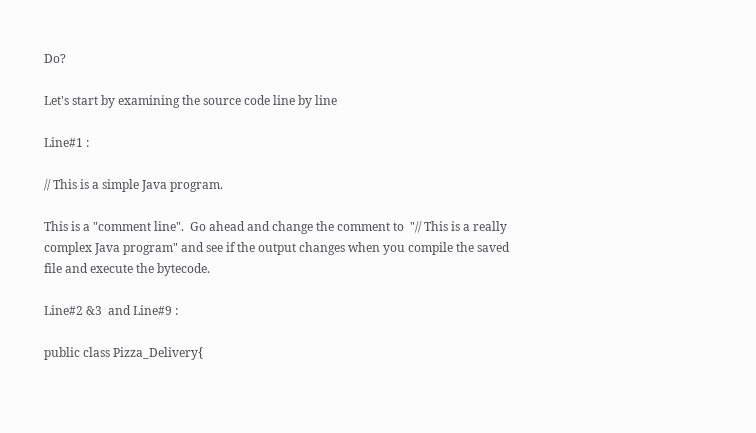Do?

Let's start by examining the source code line by line

Line#1 :

// This is a simple Java program.

This is a "comment line".  Go ahead and change the comment to  "// This is a really complex Java program" and see if the output changes when you compile the saved file and execute the bytecode.

Line#2 &3  and Line#9 :

public class Pizza_Delivery{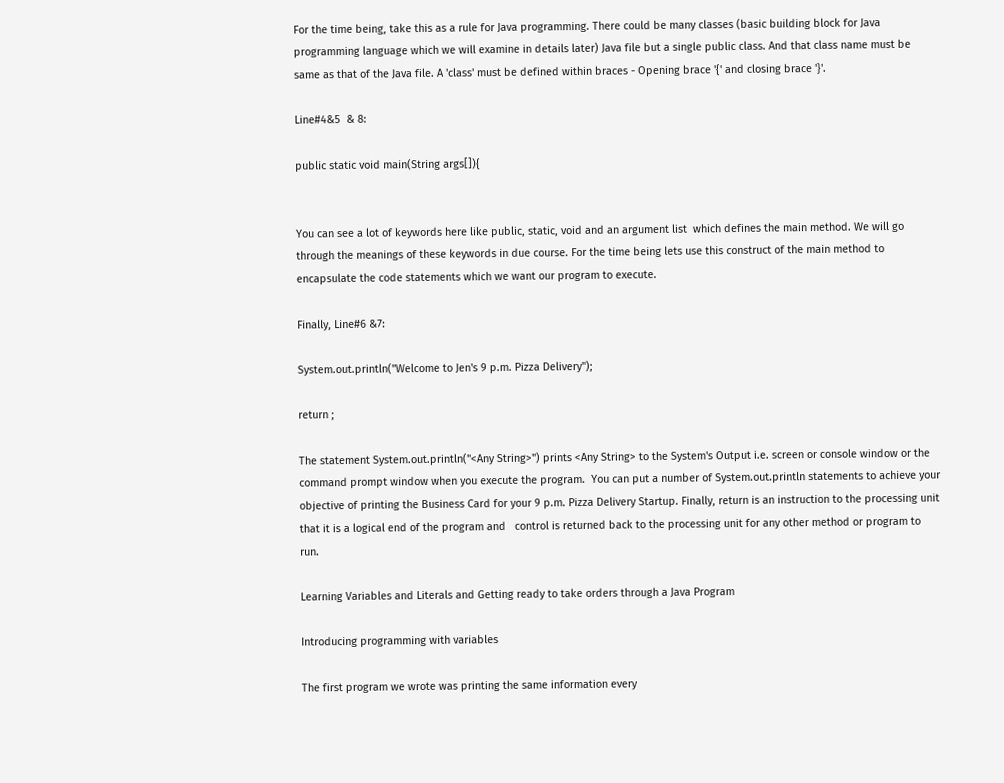For the time being, take this as a rule for Java programming. There could be many classes (basic building block for Java programming language which we will examine in details later) Java file but a single public class. And that class name must be same as that of the Java file. A 'class' must be defined within braces - Opening brace '{' and closing brace '}'.

Line#4&5  & 8:

public static void main(String args[]){


You can see a lot of keywords here like public, static, void and an argument list  which defines the main method. We will go through the meanings of these keywords in due course. For the time being lets use this construct of the main method to encapsulate the code statements which we want our program to execute.

Finally, Line#6 &7:

System.out.println("Welcome to Jen's 9 p.m. Pizza Delivery");

return ;

The statement System.out.println("<Any String>") prints <Any String> to the System's Output i.e. screen or console window or the command prompt window when you execute the program.  You can put a number of System.out.println statements to achieve your objective of printing the Business Card for your 9 p.m. Pizza Delivery Startup. Finally, return is an instruction to the processing unit that it is a logical end of the program and   control is returned back to the processing unit for any other method or program to run.

Learning Variables and Literals and Getting ready to take orders through a Java Program

Introducing programming with variables

The first program we wrote was printing the same information every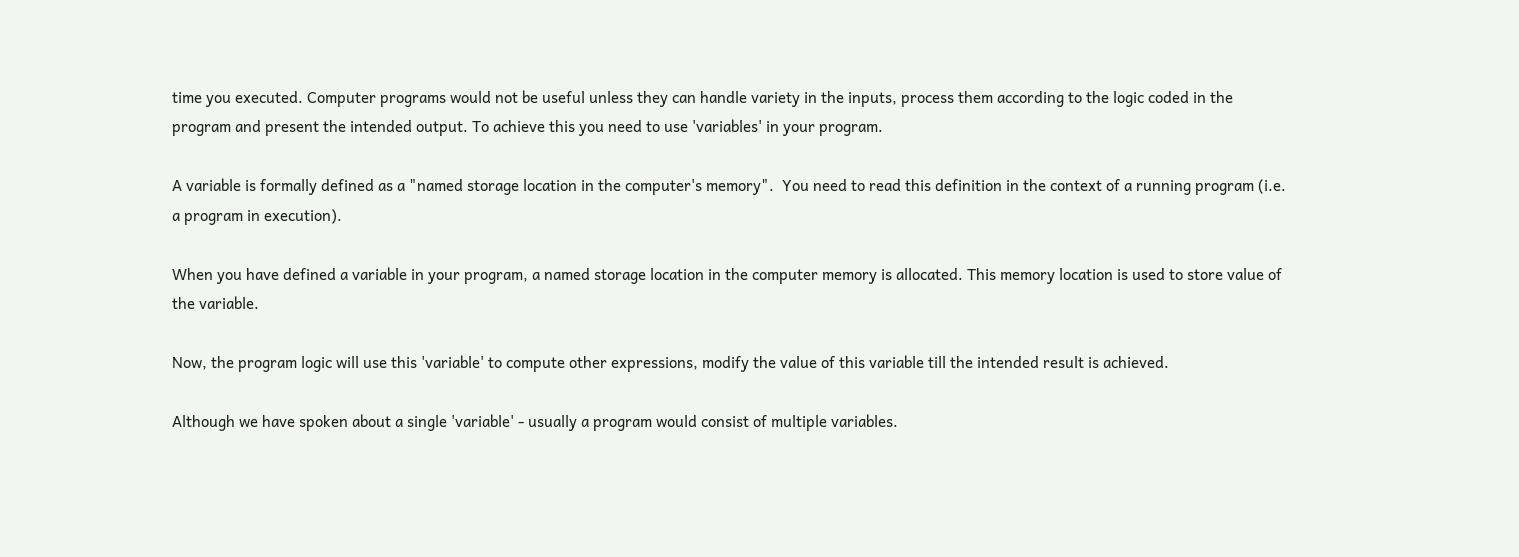time you executed. Computer programs would not be useful unless they can handle variety in the inputs, process them according to the logic coded in the program and present the intended output. To achieve this you need to use 'variables' in your program.

A variable is formally defined as a "named storage location in the computer's memory".  You need to read this definition in the context of a running program (i.e. a program in execution).

When you have defined a variable in your program, a named storage location in the computer memory is allocated. This memory location is used to store value of the variable.

Now, the program logic will use this 'variable' to compute other expressions, modify the value of this variable till the intended result is achieved.

Although we have spoken about a single 'variable' - usually a program would consist of multiple variables.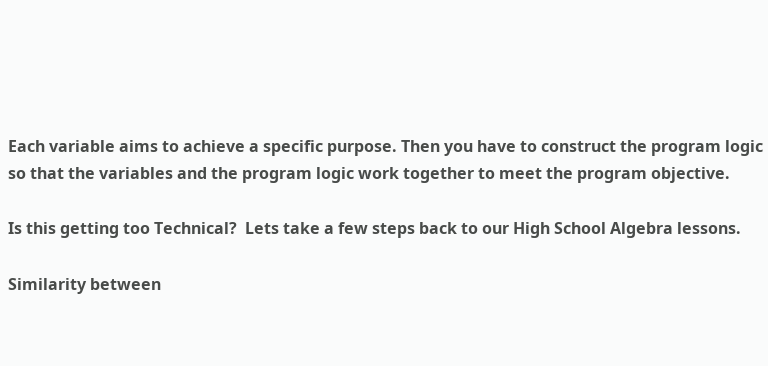Each variable aims to achieve a specific purpose. Then you have to construct the program logic so that the variables and the program logic work together to meet the program objective.

Is this getting too Technical?  Lets take a few steps back to our High School Algebra lessons.

Similarity between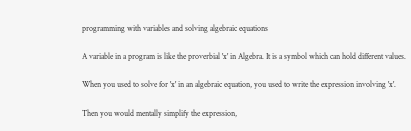programming with variables and solving algebraic equations

A variable in a program is like the proverbial 'x' in Algebra. It is a symbol which can hold different values.

When you used to solve for 'x' in an algebraic equation, you used to write the expression involving 'x'.

Then you would mentally simplify the expression,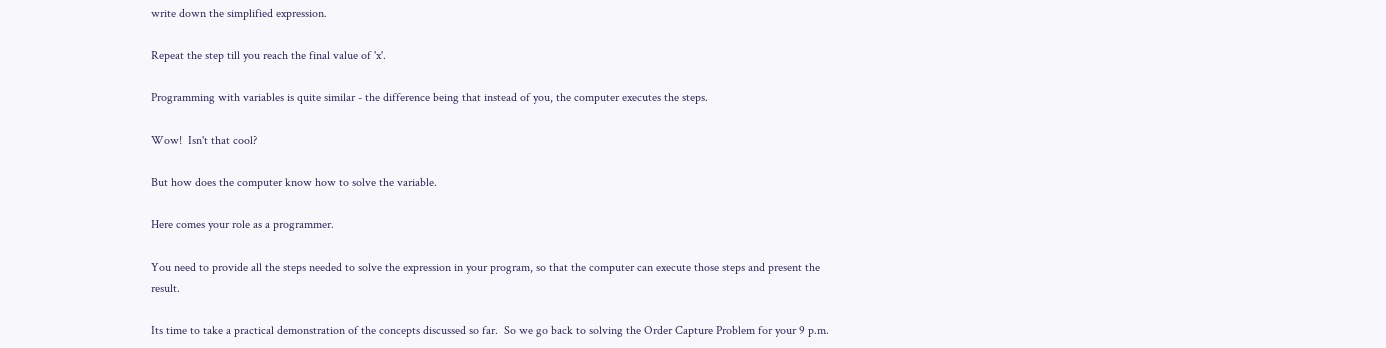write down the simplified expression.

Repeat the step till you reach the final value of 'x'.

Programming with variables is quite similar - the difference being that instead of you, the computer executes the steps.

Wow!  Isn't that cool?

But how does the computer know how to solve the variable.

Here comes your role as a programmer.

You need to provide all the steps needed to solve the expression in your program, so that the computer can execute those steps and present the result.

Its time to take a practical demonstration of the concepts discussed so far.  So we go back to solving the Order Capture Problem for your 9 p.m.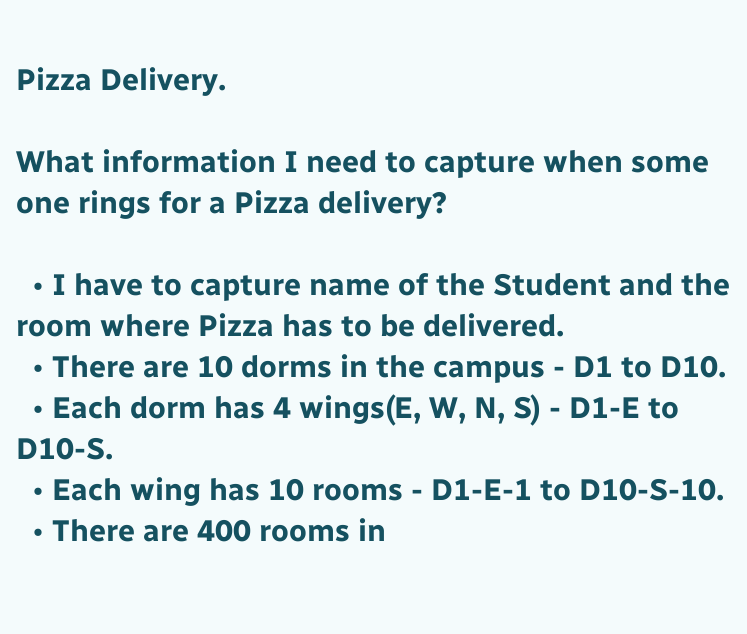Pizza Delivery.

What information I need to capture when some one rings for a Pizza delivery?

  • I have to capture name of the Student and the room where Pizza has to be delivered.
  • There are 10 dorms in the campus - D1 to D10.
  • Each dorm has 4 wings(E, W, N, S) - D1-E to D10-S.
  • Each wing has 10 rooms - D1-E-1 to D10-S-10.
  • There are 400 rooms in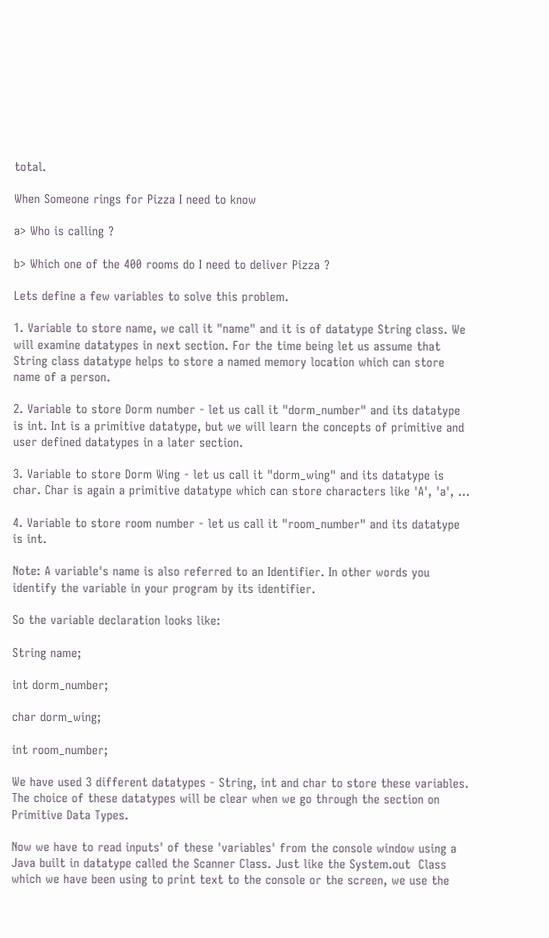total.

When Someone rings for Pizza I need to know

a> Who is calling ?

b> Which one of the 400 rooms do I need to deliver Pizza ?

Lets define a few variables to solve this problem.

1. Variable to store name, we call it "name" and it is of datatype String class. We will examine datatypes in next section. For the time being let us assume that String class datatype helps to store a named memory location which can store name of a person.

2. Variable to store Dorm number - let us call it "dorm_number" and its datatype is int. Int is a primitive datatype, but we will learn the concepts of primitive and user defined datatypes in a later section.

3. Variable to store Dorm Wing - let us call it "dorm_wing" and its datatype is char. Char is again a primitive datatype which can store characters like 'A', 'a', ...

4. Variable to store room number - let us call it "room_number" and its datatype is int.

Note: A variable's name is also referred to an Identifier. In other words you identify the variable in your program by its identifier.

So the variable declaration looks like:

String name;

int dorm_number;

char dorm_wing;

int room_number;

We have used 3 different datatypes - String, int and char to store these variables. The choice of these datatypes will be clear when we go through the section on Primitive Data Types.

Now we have to read inputs' of these 'variables' from the console window using a Java built in datatype called the Scanner Class. Just like the System.out  Class which we have been using to print text to the console or the screen, we use the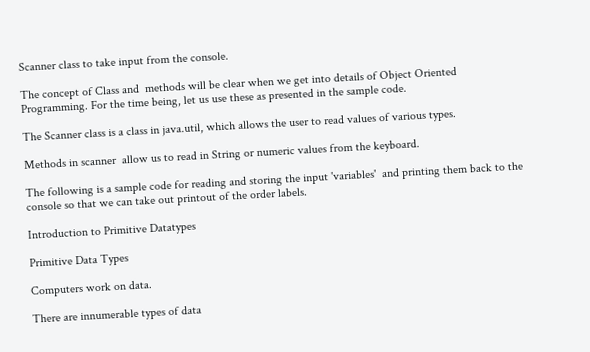Scanner class to take input from the console.

The concept of Class and  methods will be clear when we get into details of Object Oriented Programming. For the time being, let us use these as presented in the sample code.

The Scanner class is a class in java.util, which allows the user to read values of various types.

Methods in scanner  allow us to read in String or numeric values from the keyboard.

The following is a sample code for reading and storing the input 'variables'  and printing them back to the console so that we can take out printout of the order labels.

Introduction to Primitive Datatypes

Primitive Data Types

Computers work on data.

There are innumerable types of data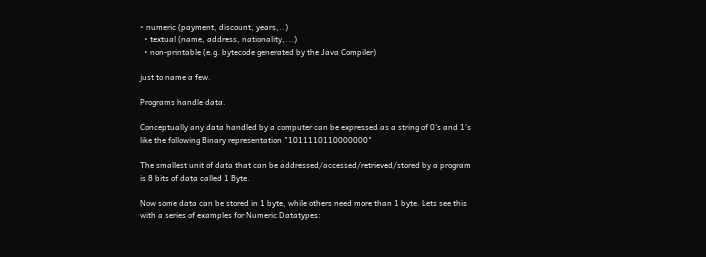• numeric (payment, discount, years,..)
  • textual (name, address, nationality,...)
  • non-printable (e.g. bytecode generated by the Java Compiler)

just to name a few.

Programs handle data.

Conceptually any data handled by a computer can be expressed as a string of 0's and 1's like the following Binary representation "1011110110000000"

The smallest unit of data that can be addressed/accessed/retrieved/stored by a program is 8 bits of data called 1 Byte.

Now some data can be stored in 1 byte, while others need more than 1 byte. Lets see this with a series of examples for Numeric Datatypes: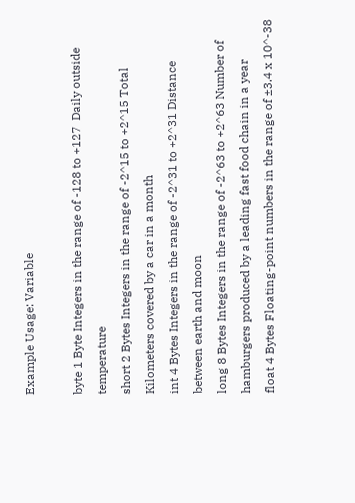Example Usage: Variable

byte 1 Byte Integers in the range of -128 to +127  Daily outside temperature
short 2 Bytes Integers in the range of -2^15 to +2^15 Total Kilometers covered by a car in a month
int 4 Bytes Integers in the range of -2^31 to +2^31 Distance between earth and moon
long 8 Bytes Integers in the range of -2^63 to +2^63 Number of hamburgers produced by a leading fast food chain in a year
float 4 Bytes Floating-point numbers in the range of ±3.4 x 10^-38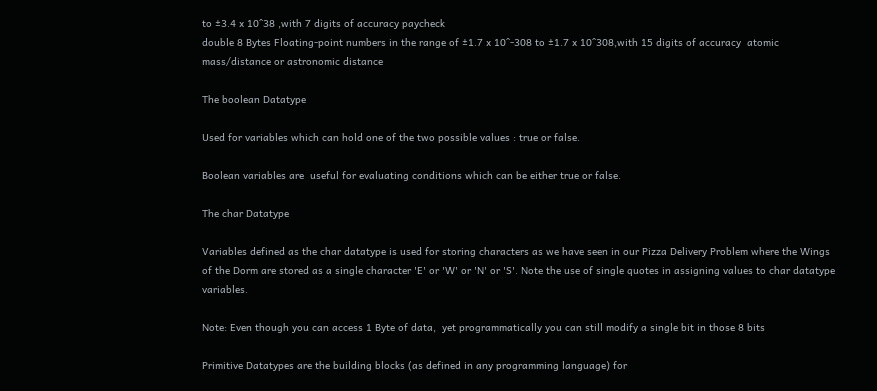to ±3.4 x 10^38 ,with 7 digits of accuracy paycheck
double 8 Bytes Floating-point numbers in the range of ±1.7 x 10^-308 to ±1.7 x 10^308,with 15 digits of accuracy  atomic mass/distance or astronomic distance

The boolean Datatype

Used for variables which can hold one of the two possible values : true or false.

Boolean variables are  useful for evaluating conditions which can be either true or false.

The char Datatype

Variables defined as the char datatype is used for storing characters as we have seen in our Pizza Delivery Problem where the Wings of the Dorm are stored as a single character 'E' or 'W' or 'N' or 'S'. Note the use of single quotes in assigning values to char datatype variables.

Note: Even though you can access 1 Byte of data,  yet programmatically you can still modify a single bit in those 8 bits

Primitive Datatypes are the building blocks (as defined in any programming language) for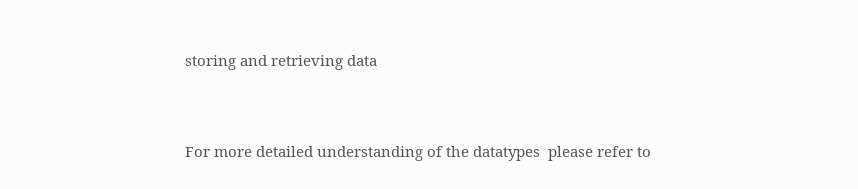storing and retrieving data


For more detailed understanding of the datatypes  please refer to